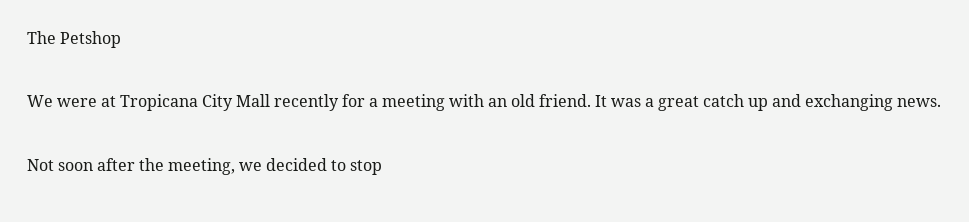The Petshop

We were at Tropicana City Mall recently for a meeting with an old friend. It was a great catch up and exchanging news.

Not soon after the meeting, we decided to stop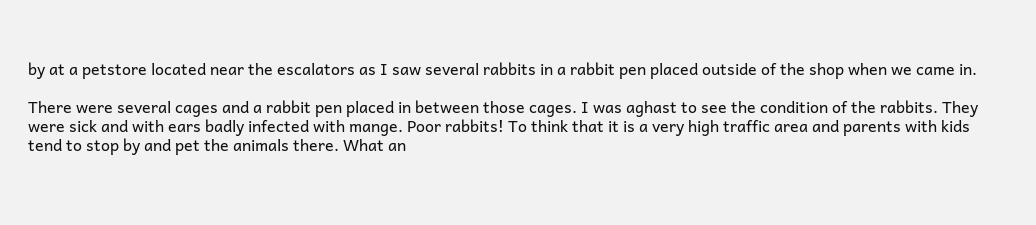by at a petstore located near the escalators as I saw several rabbits in a rabbit pen placed outside of the shop when we came in.

There were several cages and a rabbit pen placed in between those cages. I was aghast to see the condition of the rabbits. They were sick and with ears badly infected with mange. Poor rabbits! To think that it is a very high traffic area and parents with kids tend to stop by and pet the animals there. What an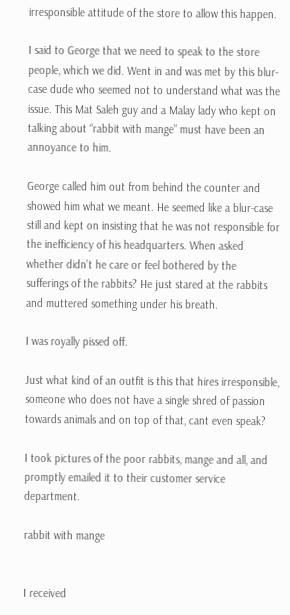irresponsible attitude of the store to allow this happen.

I said to George that we need to speak to the store people, which we did. Went in and was met by this blur-case dude who seemed not to understand what was the issue. This Mat Saleh guy and a Malay lady who kept on talking about “rabbit with mange” must have been an annoyance to him.

George called him out from behind the counter and showed him what we meant. He seemed like a blur-case still and kept on insisting that he was not responsible for the inefficiency of his headquarters. When asked whether didn’t he care or feel bothered by the sufferings of the rabbits? He just stared at the rabbits and muttered something under his breath.

I was royally pissed off.

Just what kind of an outfit is this that hires irresponsible, someone who does not have a single shred of passion towards animals and on top of that, cant even speak?

I took pictures of the poor rabbits, mange and all, and promptly emailed it to their customer service department.

rabbit with mange


I received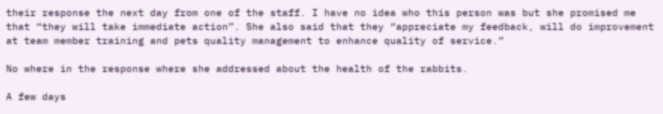their response the next day from one of the staff. I have no idea who this person was but she promised me that “they will take immediate action”. She also said that they “appreciate my feedback, will do improvement at team member training and pets quality management to enhance quality of service.”

No where in the response where she addressed about the health of the rabbits.

A few days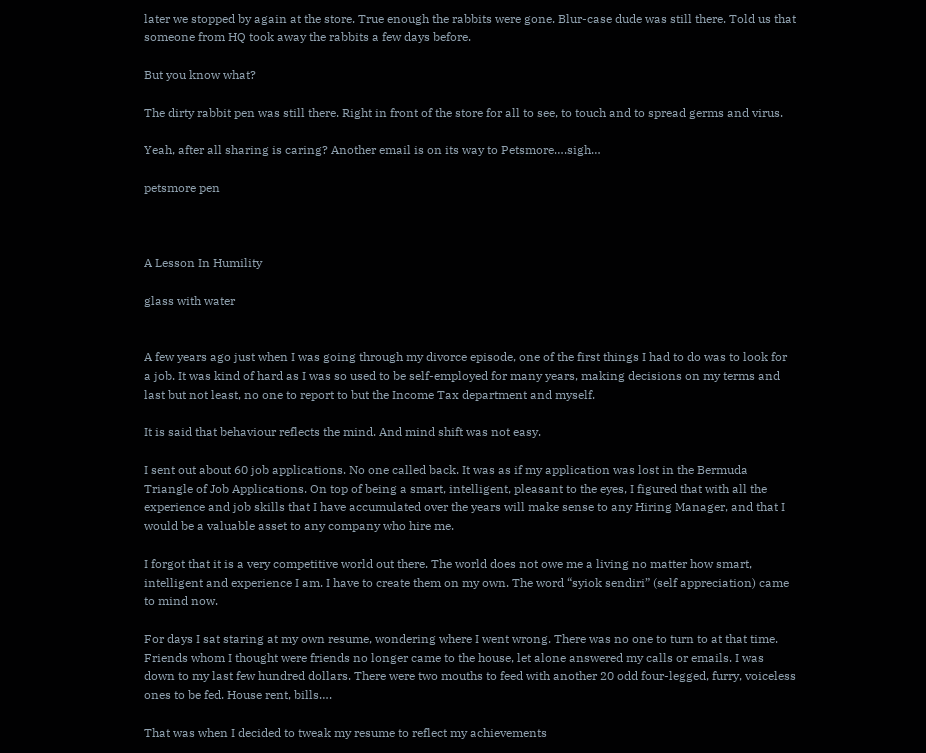later we stopped by again at the store. True enough the rabbits were gone. Blur-case dude was still there. Told us that someone from HQ took away the rabbits a few days before.

But you know what?

The dirty rabbit pen was still there. Right in front of the store for all to see, to touch and to spread germs and virus.

Yeah, after all sharing is caring? Another email is on its way to Petsmore….sigh…

petsmore pen



A Lesson In Humility

glass with water


A few years ago just when I was going through my divorce episode, one of the first things I had to do was to look for a job. It was kind of hard as I was so used to be self-employed for many years, making decisions on my terms and last but not least, no one to report to but the Income Tax department and myself.

It is said that behaviour reflects the mind. And mind shift was not easy.

I sent out about 60 job applications. No one called back. It was as if my application was lost in the Bermuda Triangle of Job Applications. On top of being a smart, intelligent, pleasant to the eyes, I figured that with all the experience and job skills that I have accumulated over the years will make sense to any Hiring Manager, and that I would be a valuable asset to any company who hire me.

I forgot that it is a very competitive world out there. The world does not owe me a living no matter how smart, intelligent and experience I am. I have to create them on my own. The word “syiok sendiri” (self appreciation) came to mind now.

For days I sat staring at my own resume, wondering where I went wrong. There was no one to turn to at that time. Friends whom I thought were friends no longer came to the house, let alone answered my calls or emails. I was down to my last few hundred dollars. There were two mouths to feed with another 20 odd four-legged, furry, voiceless ones to be fed. House rent, bills….

That was when I decided to tweak my resume to reflect my achievements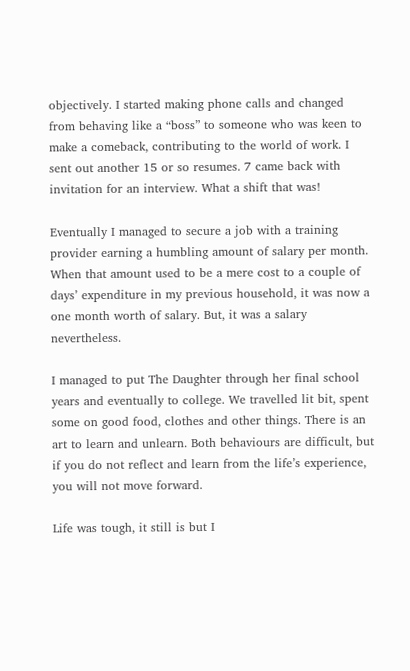objectively. I started making phone calls and changed from behaving like a “boss” to someone who was keen to make a comeback, contributing to the world of work. I sent out another 15 or so resumes. 7 came back with invitation for an interview. What a shift that was!

Eventually I managed to secure a job with a training provider earning a humbling amount of salary per month. When that amount used to be a mere cost to a couple of days’ expenditure in my previous household, it was now a one month worth of salary. But, it was a salary nevertheless.

I managed to put The Daughter through her final school years and eventually to college. We travelled lit bit, spent some on good food, clothes and other things. There is an art to learn and unlearn. Both behaviours are difficult, but if you do not reflect and learn from the life’s experience, you will not move forward.

Life was tough, it still is but I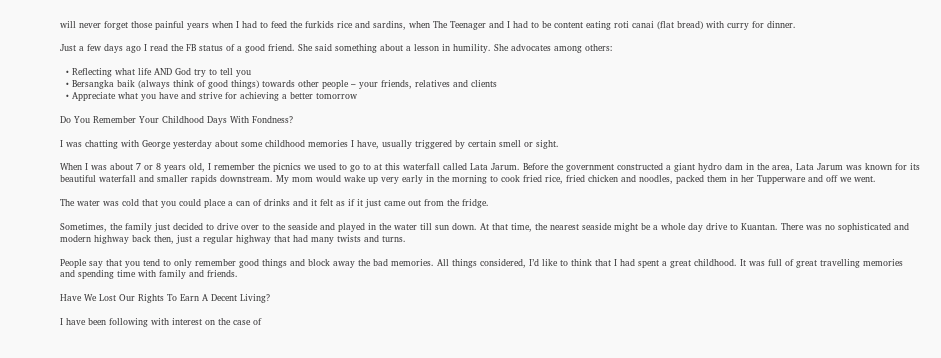will never forget those painful years when I had to feed the furkids rice and sardins, when The Teenager and I had to be content eating roti canai (flat bread) with curry for dinner.

Just a few days ago I read the FB status of a good friend. She said something about a lesson in humility. She advocates among others:

  • Reflecting what life AND God try to tell you
  • Bersangka baik (always think of good things) towards other people – your friends, relatives and clients
  • Appreciate what you have and strive for achieving a better tomorrow

Do You Remember Your Childhood Days With Fondness?

I was chatting with George yesterday about some childhood memories I have, usually triggered by certain smell or sight.

When I was about 7 or 8 years old, I remember the picnics we used to go to at this waterfall called Lata Jarum. Before the government constructed a giant hydro dam in the area, Lata Jarum was known for its beautiful waterfall and smaller rapids downstream. My mom would wake up very early in the morning to cook fried rice, fried chicken and noodles, packed them in her Tupperware and off we went.

The water was cold that you could place a can of drinks and it felt as if it just came out from the fridge.

Sometimes, the family just decided to drive over to the seaside and played in the water till sun down. At that time, the nearest seaside might be a whole day drive to Kuantan. There was no sophisticated and modern highway back then, just a regular highway that had many twists and turns.

People say that you tend to only remember good things and block away the bad memories. All things considered, I’d like to think that I had spent a great childhood. It was full of great travelling memories and spending time with family and friends.

Have We Lost Our Rights To Earn A Decent Living?

I have been following with interest on the case of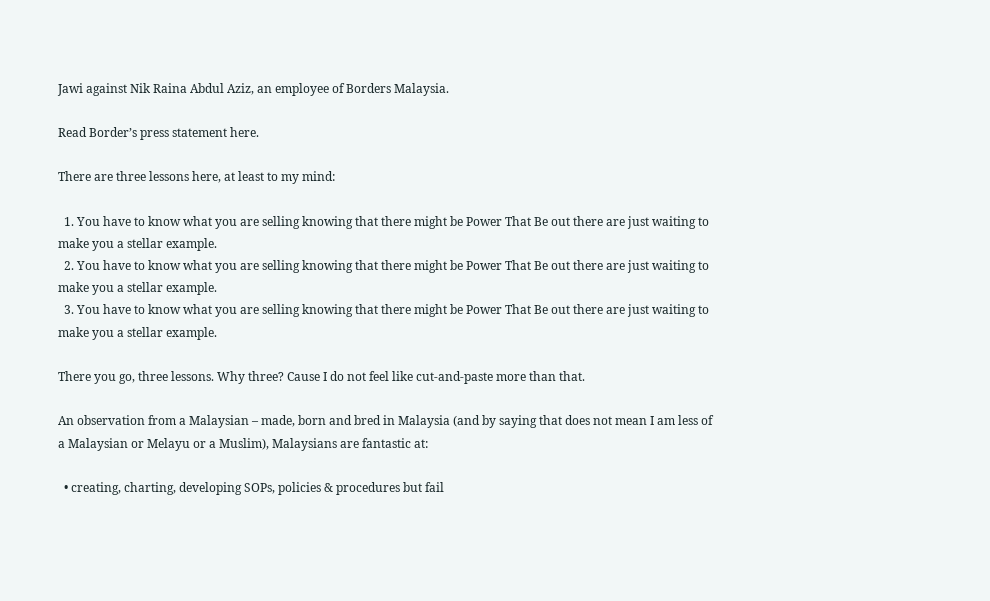Jawi against Nik Raina Abdul Aziz, an employee of Borders Malaysia.

Read Border’s press statement here.

There are three lessons here, at least to my mind:

  1. You have to know what you are selling knowing that there might be Power That Be out there are just waiting to make you a stellar example.
  2. You have to know what you are selling knowing that there might be Power That Be out there are just waiting to make you a stellar example.
  3. You have to know what you are selling knowing that there might be Power That Be out there are just waiting to make you a stellar example.

There you go, three lessons. Why three? Cause I do not feel like cut-and-paste more than that.

An observation from a Malaysian – made, born and bred in Malaysia (and by saying that does not mean I am less of a Malaysian or Melayu or a Muslim), Malaysians are fantastic at:

  • creating, charting, developing SOPs, policies & procedures but fail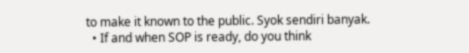to make it known to the public. Syok sendiri banyak.
  • If and when SOP is ready, do you think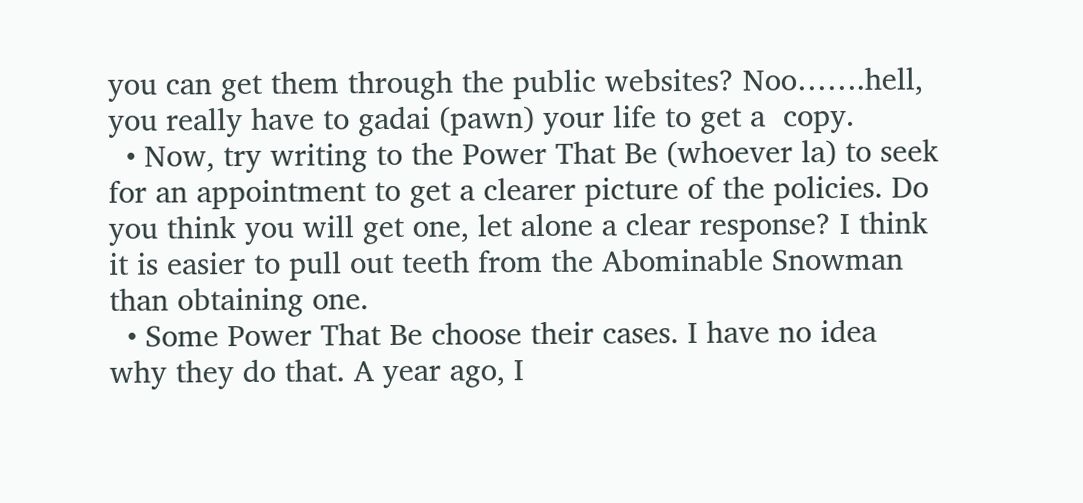you can get them through the public websites? Noo…….hell, you really have to gadai (pawn) your life to get a  copy.
  • Now, try writing to the Power That Be (whoever la) to seek for an appointment to get a clearer picture of the policies. Do you think you will get one, let alone a clear response? I think it is easier to pull out teeth from the Abominable Snowman than obtaining one.
  • Some Power That Be choose their cases. I have no idea why they do that. A year ago, I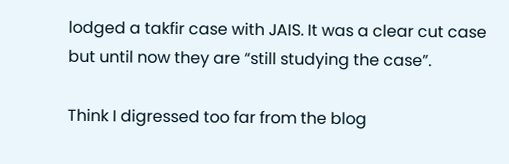lodged a takfir case with JAIS. It was a clear cut case but until now they are “still studying the case”.

Think I digressed too far from the blog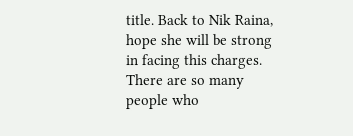title. Back to Nik Raina, hope she will be strong in facing this charges. There are so many people who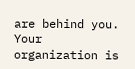are behind you. Your organization is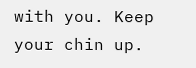with you. Keep your chin up.